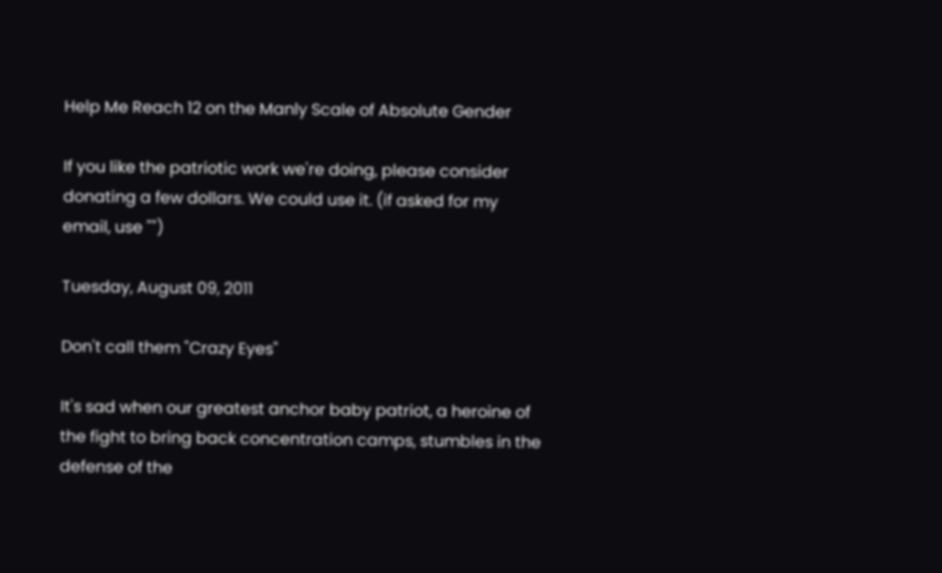Help Me Reach 12 on the Manly Scale of Absolute Gender

If you like the patriotic work we're doing, please consider donating a few dollars. We could use it. (if asked for my email, use "")

Tuesday, August 09, 2011

Don't call them "Crazy Eyes"

It's sad when our greatest anchor baby patriot, a heroine of the fight to bring back concentration camps, stumbles in the defense of the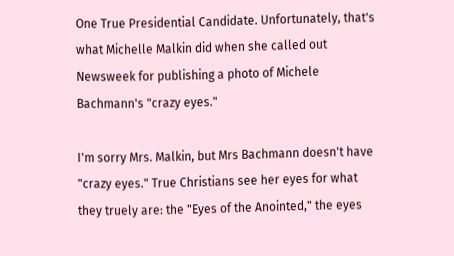One True Presidential Candidate. Unfortunately, that's what Michelle Malkin did when she called out Newsweek for publishing a photo of Michele Bachmann's "crazy eyes."

I'm sorry Mrs. Malkin, but Mrs Bachmann doesn't have "crazy eyes." True Christians see her eyes for what they truely are: the "Eyes of the Anointed," the eyes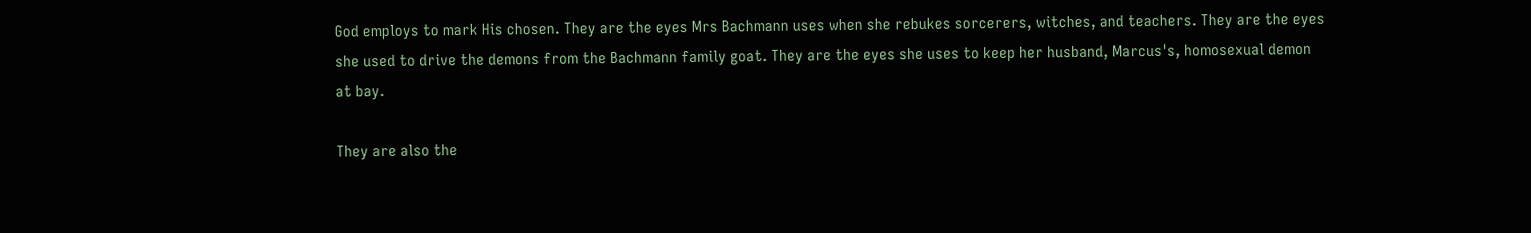God employs to mark His chosen. They are the eyes Mrs Bachmann uses when she rebukes sorcerers, witches, and teachers. They are the eyes she used to drive the demons from the Bachmann family goat. They are the eyes she uses to keep her husband, Marcus's, homosexual demon at bay.

They are also the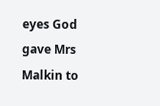eyes God gave Mrs Malkin to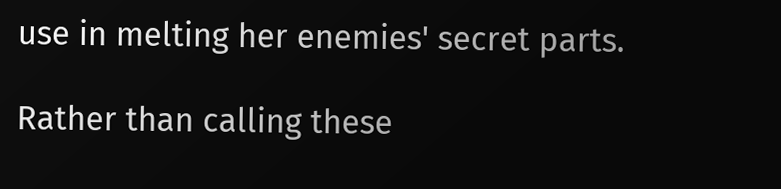use in melting her enemies' secret parts.

Rather than calling these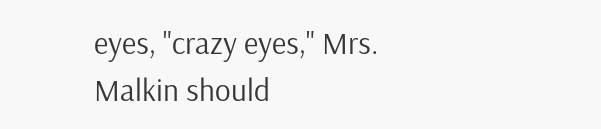eyes, "crazy eyes," Mrs. Malkin should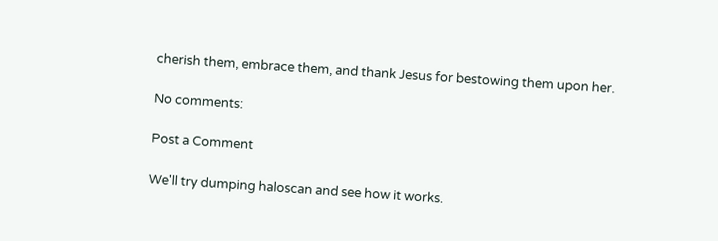cherish them, embrace them, and thank Jesus for bestowing them upon her.

No comments:

Post a Comment

We'll try dumping haloscan and see how it works.